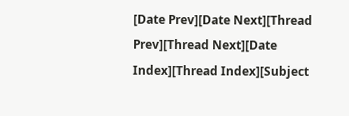[Date Prev][Date Next][Thread Prev][Thread Next][Date Index][Thread Index][Subject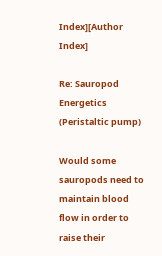Index][Author Index]

Re: Sauropod Energetics (Peristaltic pump)

Would some sauropods need to maintain blood flow in order to raise their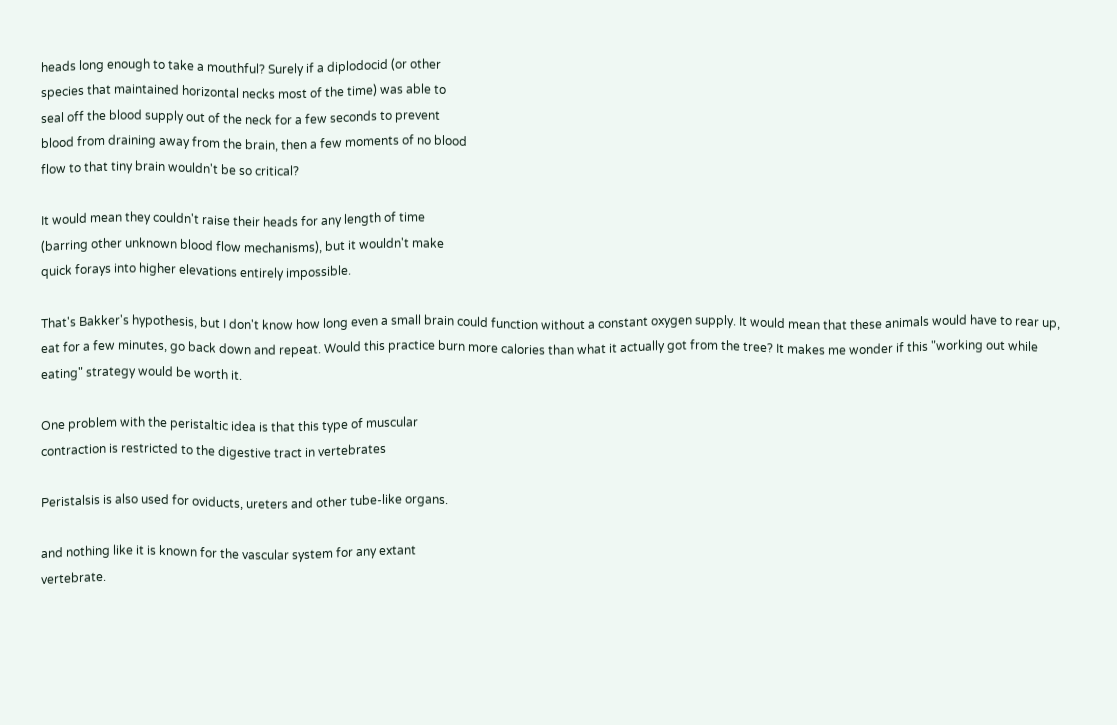heads long enough to take a mouthful? Surely if a diplodocid (or other
species that maintained horizontal necks most of the time) was able to
seal off the blood supply out of the neck for a few seconds to prevent
blood from draining away from the brain, then a few moments of no blood
flow to that tiny brain wouldn't be so critical?

It would mean they couldn't raise their heads for any length of time
(barring other unknown blood flow mechanisms), but it wouldn't make
quick forays into higher elevations entirely impossible.

That's Bakker's hypothesis, but I don't know how long even a small brain could function without a constant oxygen supply. It would mean that these animals would have to rear up, eat for a few minutes, go back down and repeat. Would this practice burn more calories than what it actually got from the tree? It makes me wonder if this "working out while eating" strategy would be worth it.

One problem with the peristaltic idea is that this type of muscular
contraction is restricted to the digestive tract in vertebrates

Peristalsis is also used for oviducts, ureters and other tube-like organs.

and nothing like it is known for the vascular system for any extant
vertebrate.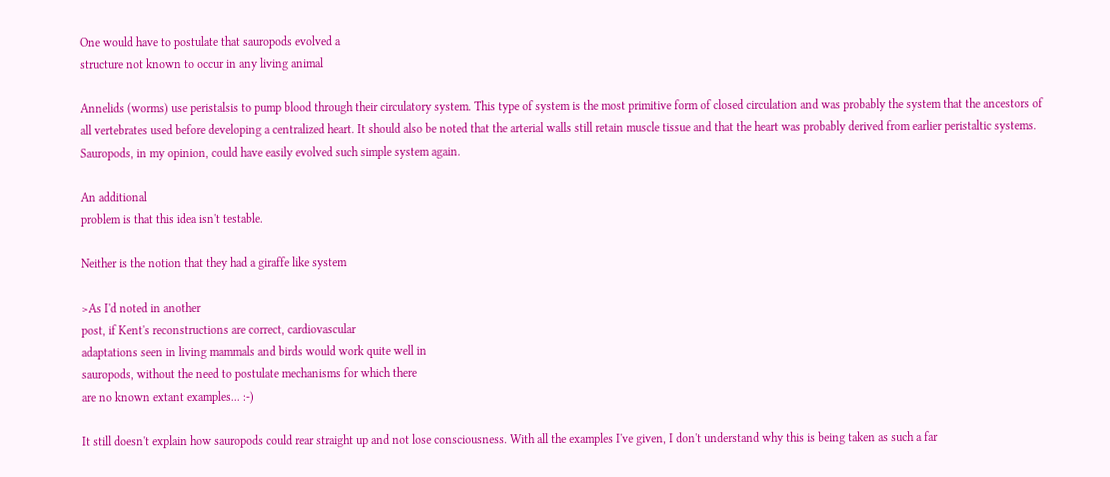One would have to postulate that sauropods evolved a
structure not known to occur in any living animal

Annelids (worms) use peristalsis to pump blood through their circulatory system. This type of system is the most primitive form of closed circulation and was probably the system that the ancestors of all vertebrates used before developing a centralized heart. It should also be noted that the arterial walls still retain muscle tissue and that the heart was probably derived from earlier peristaltic systems.
Sauropods, in my opinion, could have easily evolved such simple system again.

An additional
problem is that this idea isn't testable.

Neither is the notion that they had a giraffe like system

>As I'd noted in another
post, if Kent's reconstructions are correct, cardiovascular
adaptations seen in living mammals and birds would work quite well in
sauropods, without the need to postulate mechanisms for which there
are no known extant examples... :-)

It still doesn't explain how sauropods could rear straight up and not lose consciousness. With all the examples I've given, I don't understand why this is being taken as such a far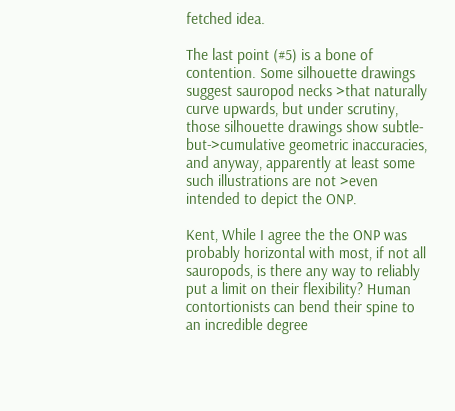fetched idea.

The last point (#5) is a bone of contention. Some silhouette drawings suggest sauropod necks >that naturally curve upwards, but under scrutiny, those silhouette drawings show subtle-but->cumulative geometric inaccuracies, and anyway, apparently at least some such illustrations are not >even intended to depict the ONP.

Kent, While I agree the the ONP was probably horizontal with most, if not all sauropods, is there any way to reliably put a limit on their flexibility? Human contortionists can bend their spine to an incredible degree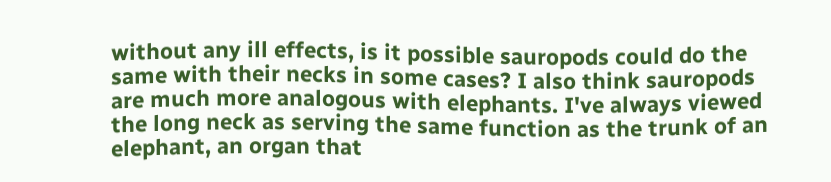without any ill effects, is it possible sauropods could do the same with their necks in some cases? I also think sauropods are much more analogous with elephants. I've always viewed the long neck as serving the same function as the trunk of an elephant, an organ that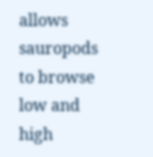allows sauropods to browse low and high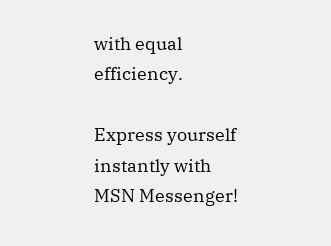with equal efficiency.

Express yourself instantly with MSN Messenger!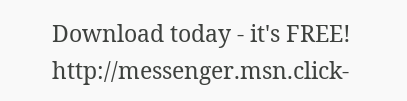Download today - it's FREE! http://messenger.msn.click-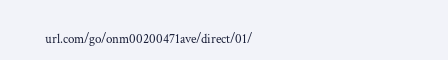url.com/go/onm00200471ave/direct/01/